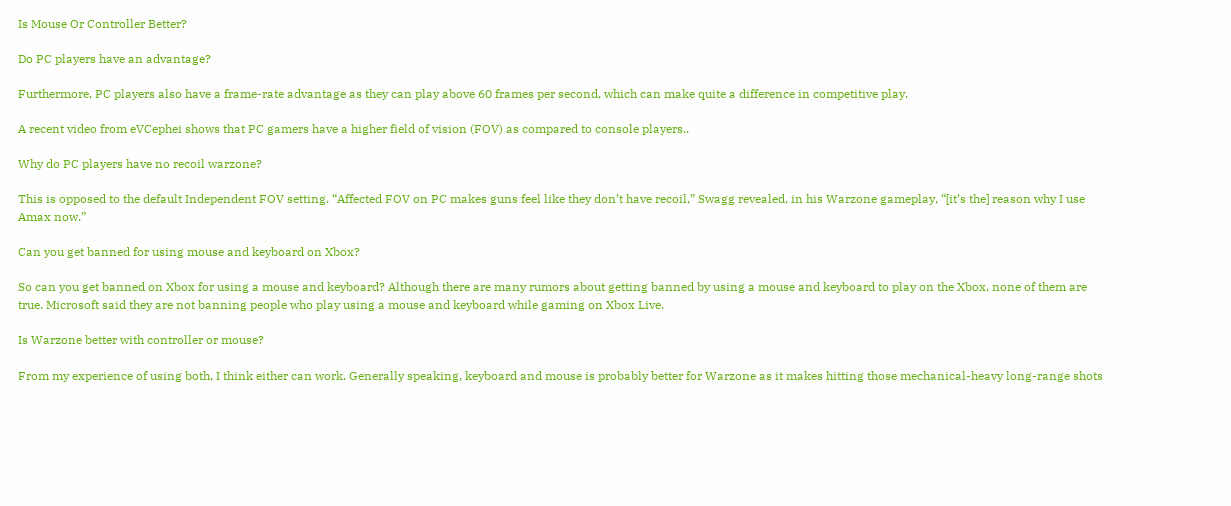Is Mouse Or Controller Better?

Do PC players have an advantage?

Furthermore, PC players also have a frame-rate advantage as they can play above 60 frames per second, which can make quite a difference in competitive play.

A recent video from eVCephei shows that PC gamers have a higher field of vision (FOV) as compared to console players..

Why do PC players have no recoil warzone?

This is opposed to the default Independent FOV setting. “Affected FOV on PC makes guns feel like they don’t have recoil,” Swagg revealed, in his Warzone gameplay, “[it’s the] reason why I use Amax now.”

Can you get banned for using mouse and keyboard on Xbox?

So can you get banned on Xbox for using a mouse and keyboard? Although there are many rumors about getting banned by using a mouse and keyboard to play on the Xbox, none of them are true. Microsoft said they are not banning people who play using a mouse and keyboard while gaming on Xbox Live.

Is Warzone better with controller or mouse?

From my experience of using both, I think either can work. Generally speaking, keyboard and mouse is probably better for Warzone as it makes hitting those mechanical-heavy long-range shots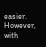easier. However, with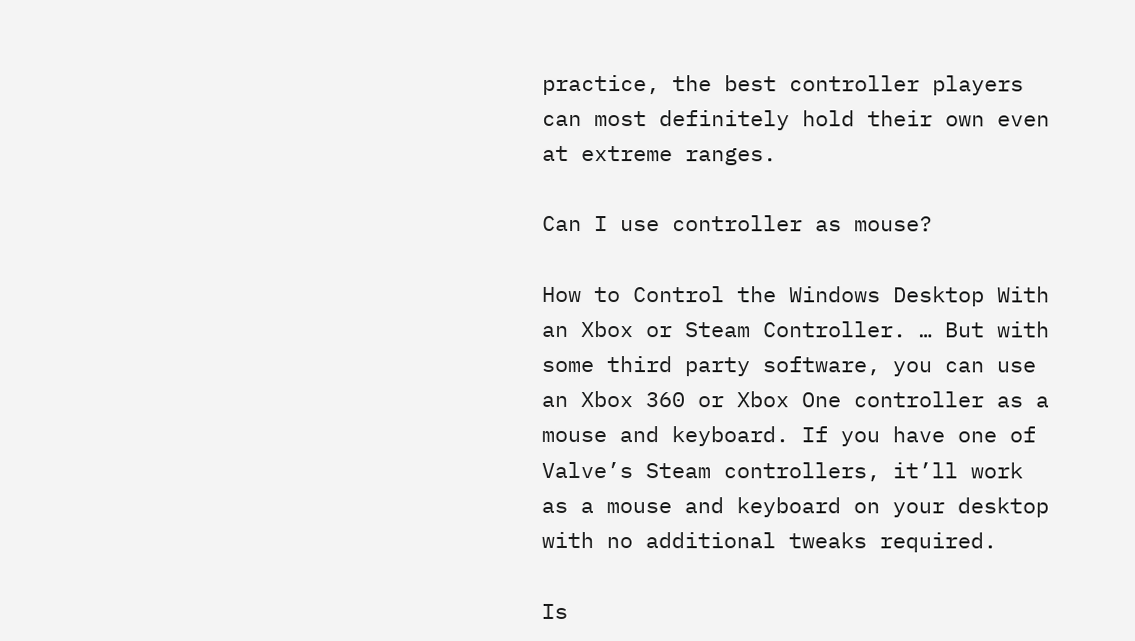practice, the best controller players can most definitely hold their own even at extreme ranges.

Can I use controller as mouse?

How to Control the Windows Desktop With an Xbox or Steam Controller. … But with some third party software, you can use an Xbox 360 or Xbox One controller as a mouse and keyboard. If you have one of Valve’s Steam controllers, it’ll work as a mouse and keyboard on your desktop with no additional tweaks required.

Is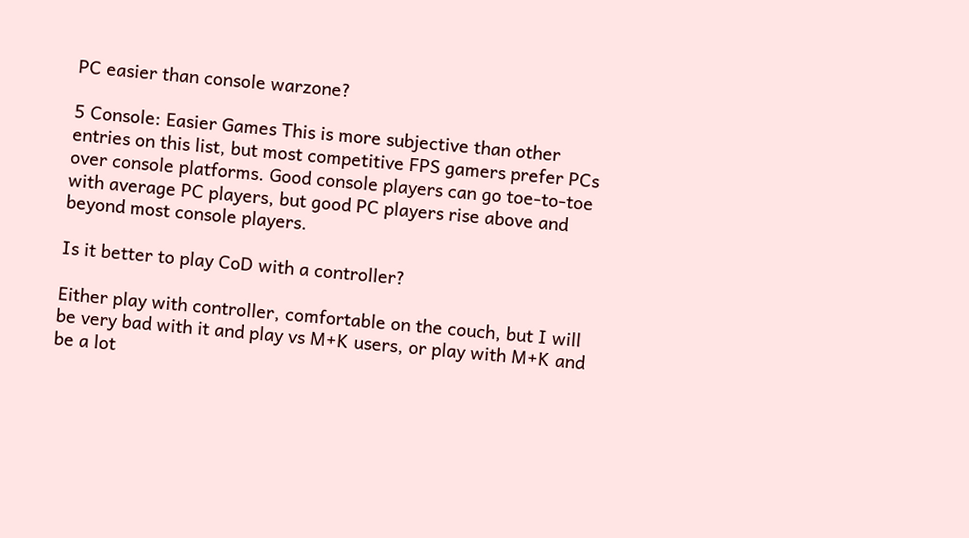PC easier than console warzone?

5 Console: Easier Games This is more subjective than other entries on this list, but most competitive FPS gamers prefer PCs over console platforms. Good console players can go toe-to-toe with average PC players, but good PC players rise above and beyond most console players.

Is it better to play CoD with a controller?

Either play with controller, comfortable on the couch, but I will be very bad with it and play vs M+K users, or play with M+K and be a lot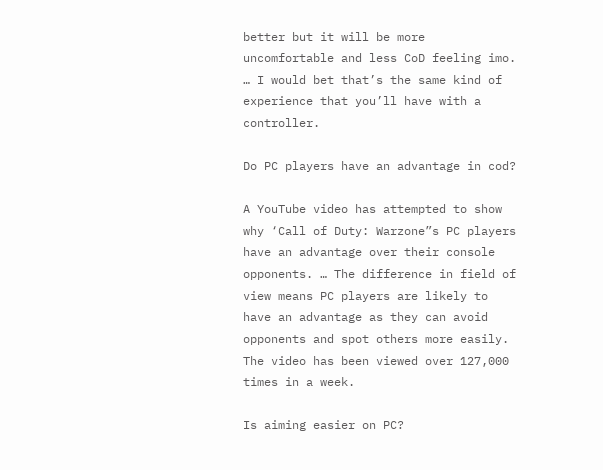better but it will be more uncomfortable and less CoD feeling imo. … I would bet that’s the same kind of experience that you’ll have with a controller.

Do PC players have an advantage in cod?

A YouTube video has attempted to show why ‘Call of Duty: Warzone”s PC players have an advantage over their console opponents. … The difference in field of view means PC players are likely to have an advantage as they can avoid opponents and spot others more easily. The video has been viewed over 127,000 times in a week.

Is aiming easier on PC?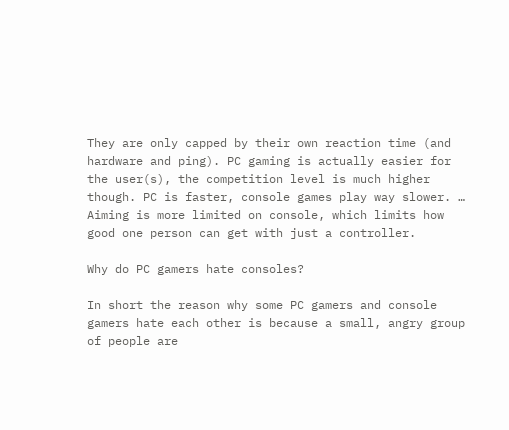They are only capped by their own reaction time (and hardware and ping). PC gaming is actually easier for the user(s), the competition level is much higher though. PC is faster, console games play way slower. … Aiming is more limited on console, which limits how good one person can get with just a controller.

Why do PC gamers hate consoles?

In short the reason why some PC gamers and console gamers hate each other is because a small, angry group of people are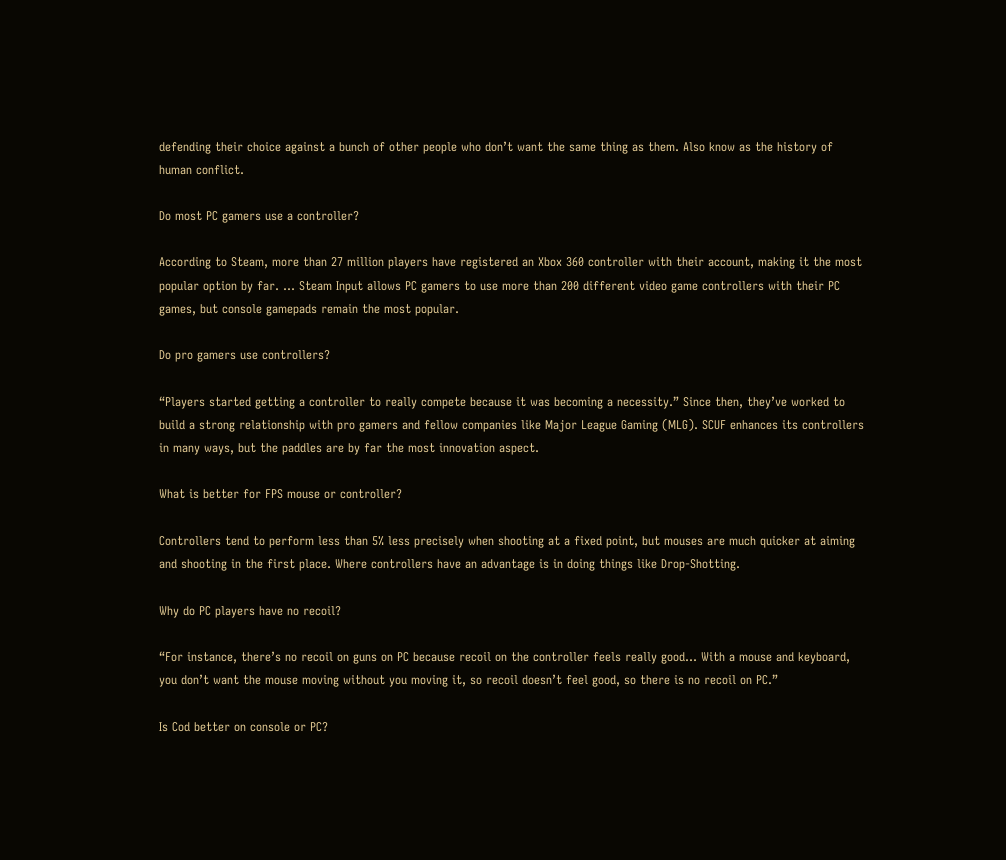defending their choice against a bunch of other people who don’t want the same thing as them. Also know as the history of human conflict.

Do most PC gamers use a controller?

According to Steam, more than 27 million players have registered an Xbox 360 controller with their account, making it the most popular option by far. … Steam Input allows PC gamers to use more than 200 different video game controllers with their PC games, but console gamepads remain the most popular.

Do pro gamers use controllers?

“Players started getting a controller to really compete because it was becoming a necessity.” Since then, they’ve worked to build a strong relationship with pro gamers and fellow companies like Major League Gaming (MLG). SCUF enhances its controllers in many ways, but the paddles are by far the most innovation aspect.

What is better for FPS mouse or controller?

Controllers tend to perform less than 5% less precisely when shooting at a fixed point, but mouses are much quicker at aiming and shooting in the first place. Where controllers have an advantage is in doing things like Drop-Shotting.

Why do PC players have no recoil?

“For instance, there’s no recoil on guns on PC because recoil on the controller feels really good… With a mouse and keyboard, you don’t want the mouse moving without you moving it, so recoil doesn’t feel good, so there is no recoil on PC.”

Is Cod better on console or PC?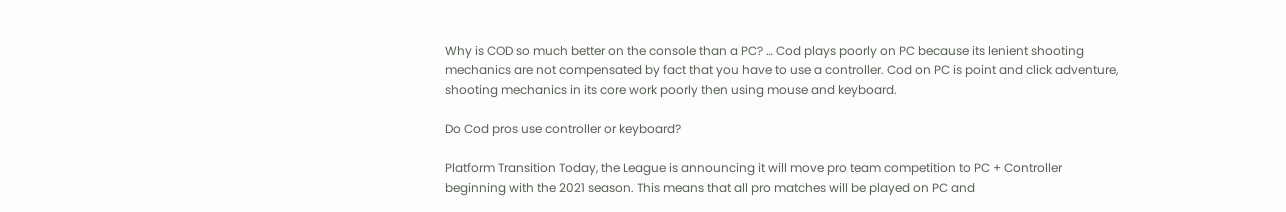Why is COD so much better on the console than a PC? … Cod plays poorly on PC because its lenient shooting mechanics are not compensated by fact that you have to use a controller. Cod on PC is point and click adventure, shooting mechanics in its core work poorly then using mouse and keyboard.

Do Cod pros use controller or keyboard?

Platform Transition Today, the League is announcing it will move pro team competition to PC + Controller beginning with the 2021 season. This means that all pro matches will be played on PC and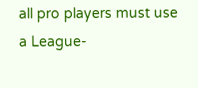all pro players must use a League-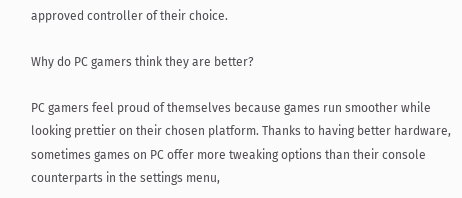approved controller of their choice.

Why do PC gamers think they are better?

PC gamers feel proud of themselves because games run smoother while looking prettier on their chosen platform. Thanks to having better hardware, sometimes games on PC offer more tweaking options than their console counterparts in the settings menu,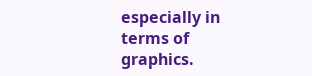especially in terms of graphics.